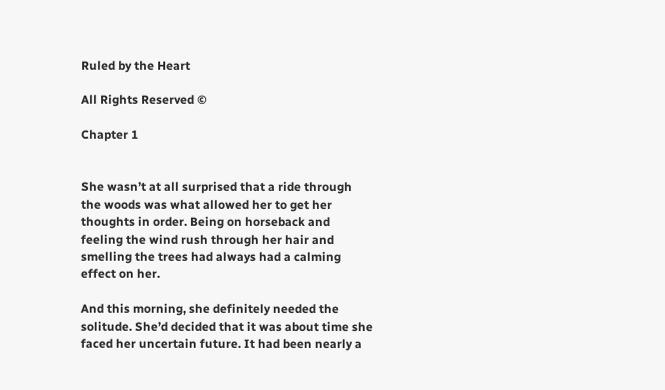Ruled by the Heart

All Rights Reserved ©

Chapter 1


She wasn’t at all surprised that a ride through the woods was what allowed her to get her thoughts in order. Being on horseback and feeling the wind rush through her hair and smelling the trees had always had a calming effect on her.

And this morning, she definitely needed the solitude. She’d decided that it was about time she faced her uncertain future. It had been nearly a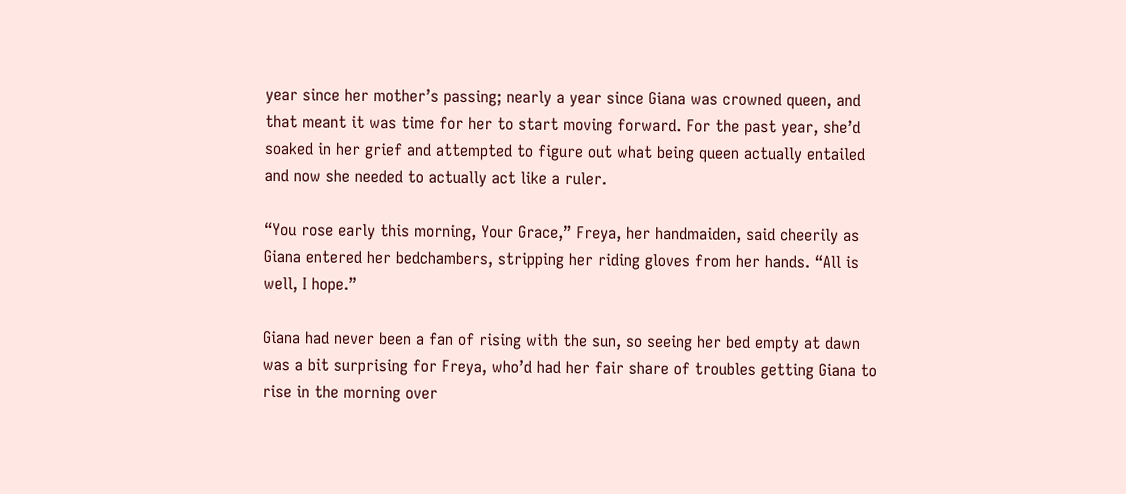year since her mother’s passing; nearly a year since Giana was crowned queen, and that meant it was time for her to start moving forward. For the past year, she’d soaked in her grief and attempted to figure out what being queen actually entailed and now she needed to actually act like a ruler.

“You rose early this morning, Your Grace,” Freya, her handmaiden, said cheerily as Giana entered her bedchambers, stripping her riding gloves from her hands. “All is well, I hope.”

Giana had never been a fan of rising with the sun, so seeing her bed empty at dawn was a bit surprising for Freya, who’d had her fair share of troubles getting Giana to rise in the morning over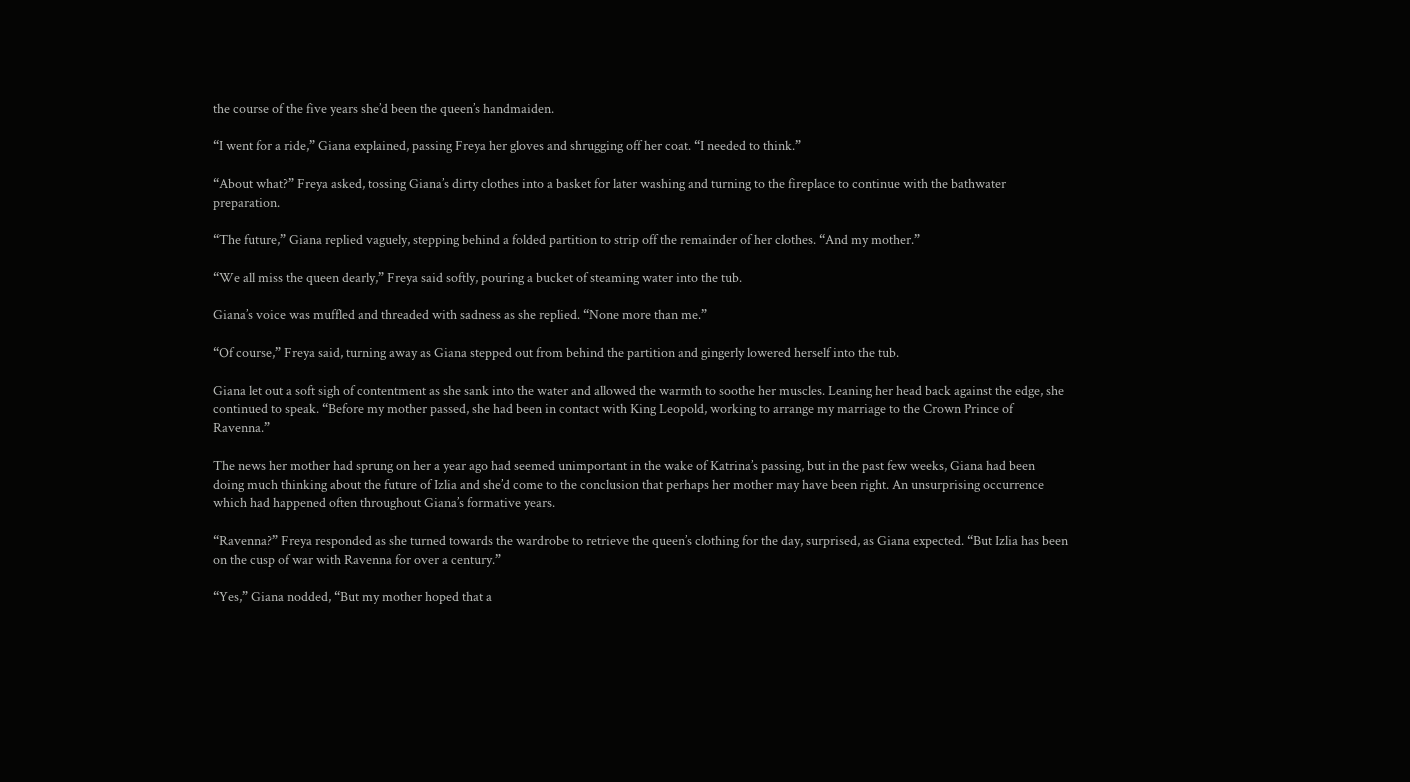the course of the five years she’d been the queen’s handmaiden.

“I went for a ride,” Giana explained, passing Freya her gloves and shrugging off her coat. “I needed to think.”

“About what?” Freya asked, tossing Giana’s dirty clothes into a basket for later washing and turning to the fireplace to continue with the bathwater preparation.

“The future,” Giana replied vaguely, stepping behind a folded partition to strip off the remainder of her clothes. “And my mother.”

“We all miss the queen dearly,” Freya said softly, pouring a bucket of steaming water into the tub.

Giana’s voice was muffled and threaded with sadness as she replied. “None more than me.”

“Of course,” Freya said, turning away as Giana stepped out from behind the partition and gingerly lowered herself into the tub.

Giana let out a soft sigh of contentment as she sank into the water and allowed the warmth to soothe her muscles. Leaning her head back against the edge, she continued to speak. “Before my mother passed, she had been in contact with King Leopold, working to arrange my marriage to the Crown Prince of Ravenna.”

The news her mother had sprung on her a year ago had seemed unimportant in the wake of Katrina’s passing, but in the past few weeks, Giana had been doing much thinking about the future of Izlia and she’d come to the conclusion that perhaps her mother may have been right. An unsurprising occurrence which had happened often throughout Giana’s formative years.

“Ravenna?” Freya responded as she turned towards the wardrobe to retrieve the queen’s clothing for the day, surprised, as Giana expected. “But Izlia has been on the cusp of war with Ravenna for over a century.”

“Yes,” Giana nodded, “But my mother hoped that a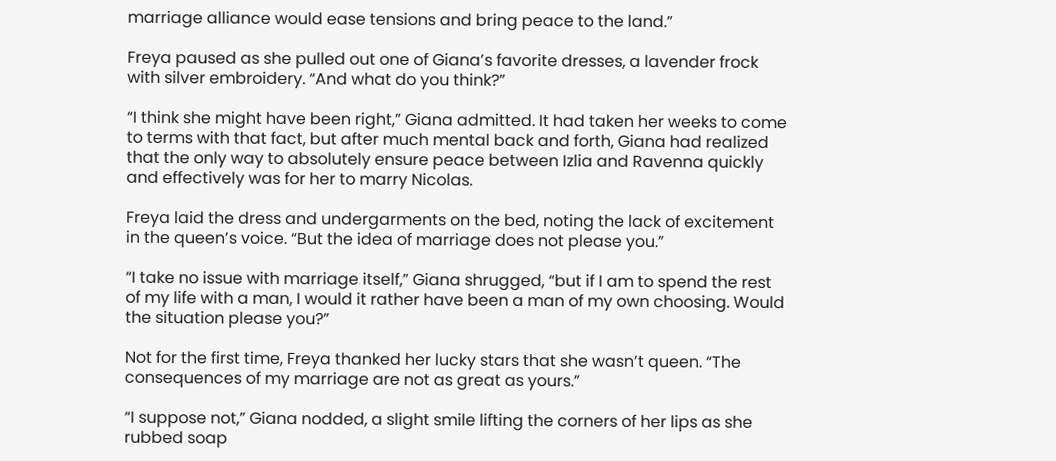marriage alliance would ease tensions and bring peace to the land.”

Freya paused as she pulled out one of Giana’s favorite dresses, a lavender frock with silver embroidery. “And what do you think?”

“I think she might have been right,” Giana admitted. It had taken her weeks to come to terms with that fact, but after much mental back and forth, Giana had realized that the only way to absolutely ensure peace between Izlia and Ravenna quickly and effectively was for her to marry Nicolas.

Freya laid the dress and undergarments on the bed, noting the lack of excitement in the queen’s voice. “But the idea of marriage does not please you.”

“I take no issue with marriage itself,” Giana shrugged, “but if I am to spend the rest of my life with a man, I would it rather have been a man of my own choosing. Would the situation please you?”

Not for the first time, Freya thanked her lucky stars that she wasn’t queen. “The consequences of my marriage are not as great as yours.”

“I suppose not,” Giana nodded, a slight smile lifting the corners of her lips as she rubbed soap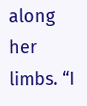along her limbs. “I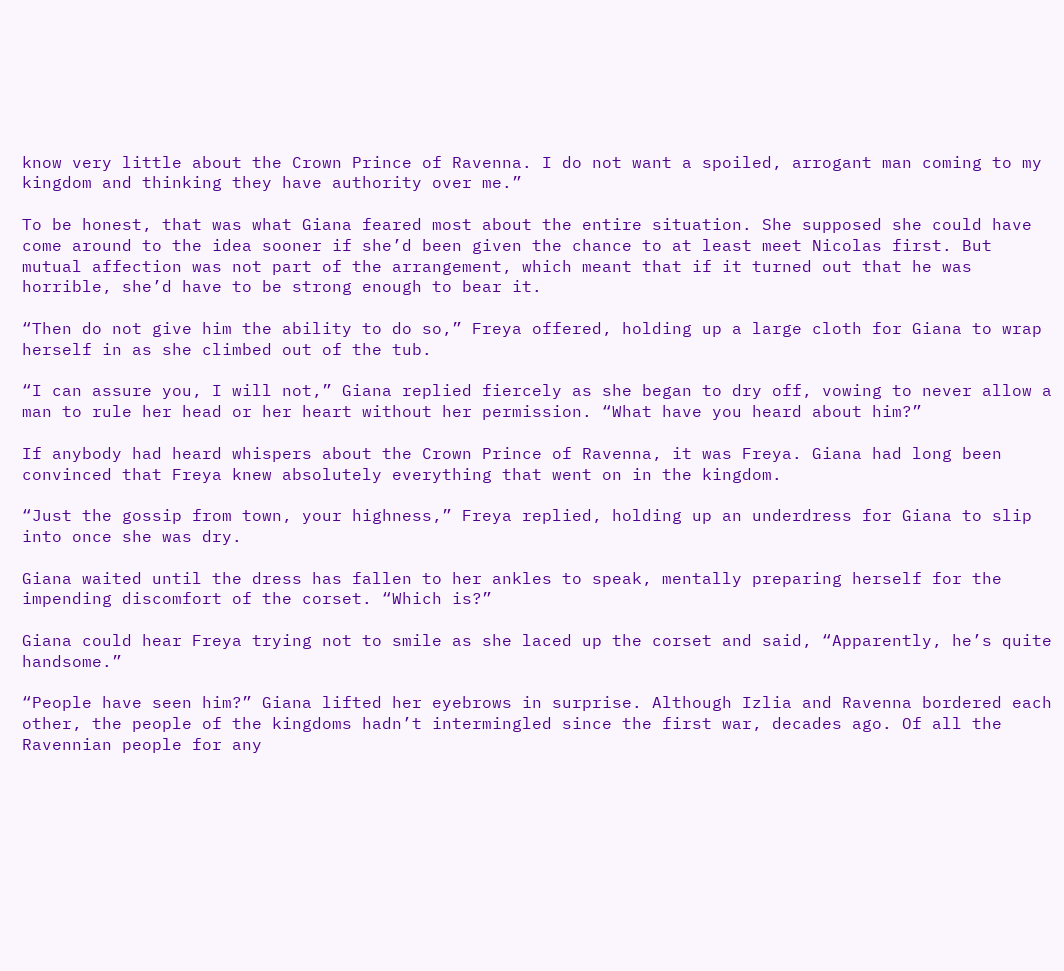know very little about the Crown Prince of Ravenna. I do not want a spoiled, arrogant man coming to my kingdom and thinking they have authority over me.”

To be honest, that was what Giana feared most about the entire situation. She supposed she could have come around to the idea sooner if she’d been given the chance to at least meet Nicolas first. But mutual affection was not part of the arrangement, which meant that if it turned out that he was horrible, she’d have to be strong enough to bear it.

“Then do not give him the ability to do so,” Freya offered, holding up a large cloth for Giana to wrap herself in as she climbed out of the tub.

“I can assure you, I will not,” Giana replied fiercely as she began to dry off, vowing to never allow a man to rule her head or her heart without her permission. “What have you heard about him?”

If anybody had heard whispers about the Crown Prince of Ravenna, it was Freya. Giana had long been convinced that Freya knew absolutely everything that went on in the kingdom.

“Just the gossip from town, your highness,” Freya replied, holding up an underdress for Giana to slip into once she was dry.

Giana waited until the dress has fallen to her ankles to speak, mentally preparing herself for the impending discomfort of the corset. “Which is?”

Giana could hear Freya trying not to smile as she laced up the corset and said, “Apparently, he’s quite handsome.”

“People have seen him?” Giana lifted her eyebrows in surprise. Although Izlia and Ravenna bordered each other, the people of the kingdoms hadn’t intermingled since the first war, decades ago. Of all the Ravennian people for any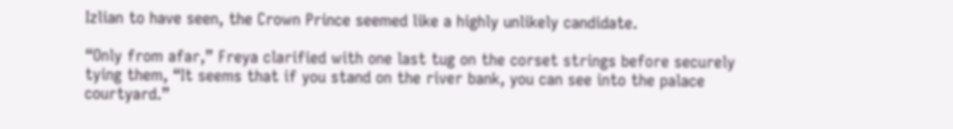Izlian to have seen, the Crown Prince seemed like a highly unlikely candidate.

“Only from afar,” Freya clarified with one last tug on the corset strings before securely tying them, “It seems that if you stand on the river bank, you can see into the palace courtyard.”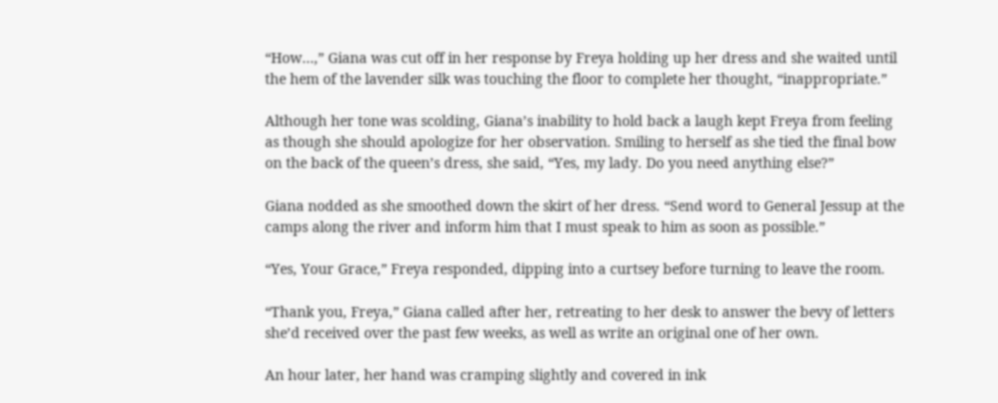“How…,” Giana was cut off in her response by Freya holding up her dress and she waited until the hem of the lavender silk was touching the floor to complete her thought, “inappropriate.”

Although her tone was scolding, Giana’s inability to hold back a laugh kept Freya from feeling as though she should apologize for her observation. Smiling to herself as she tied the final bow on the back of the queen’s dress, she said, “Yes, my lady. Do you need anything else?”

Giana nodded as she smoothed down the skirt of her dress. “Send word to General Jessup at the camps along the river and inform him that I must speak to him as soon as possible.”

“Yes, Your Grace,” Freya responded, dipping into a curtsey before turning to leave the room.

“Thank you, Freya,” Giana called after her, retreating to her desk to answer the bevy of letters she’d received over the past few weeks, as well as write an original one of her own.

An hour later, her hand was cramping slightly and covered in ink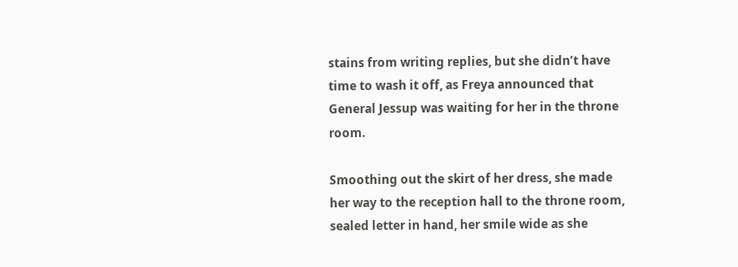stains from writing replies, but she didn’t have time to wash it off, as Freya announced that General Jessup was waiting for her in the throne room.

Smoothing out the skirt of her dress, she made her way to the reception hall to the throne room, sealed letter in hand, her smile wide as she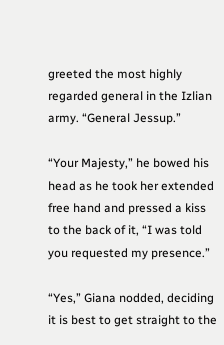greeted the most highly regarded general in the Izlian army. “General Jessup.”

“Your Majesty,” he bowed his head as he took her extended free hand and pressed a kiss to the back of it, “I was told you requested my presence.”

“Yes,” Giana nodded, deciding it is best to get straight to the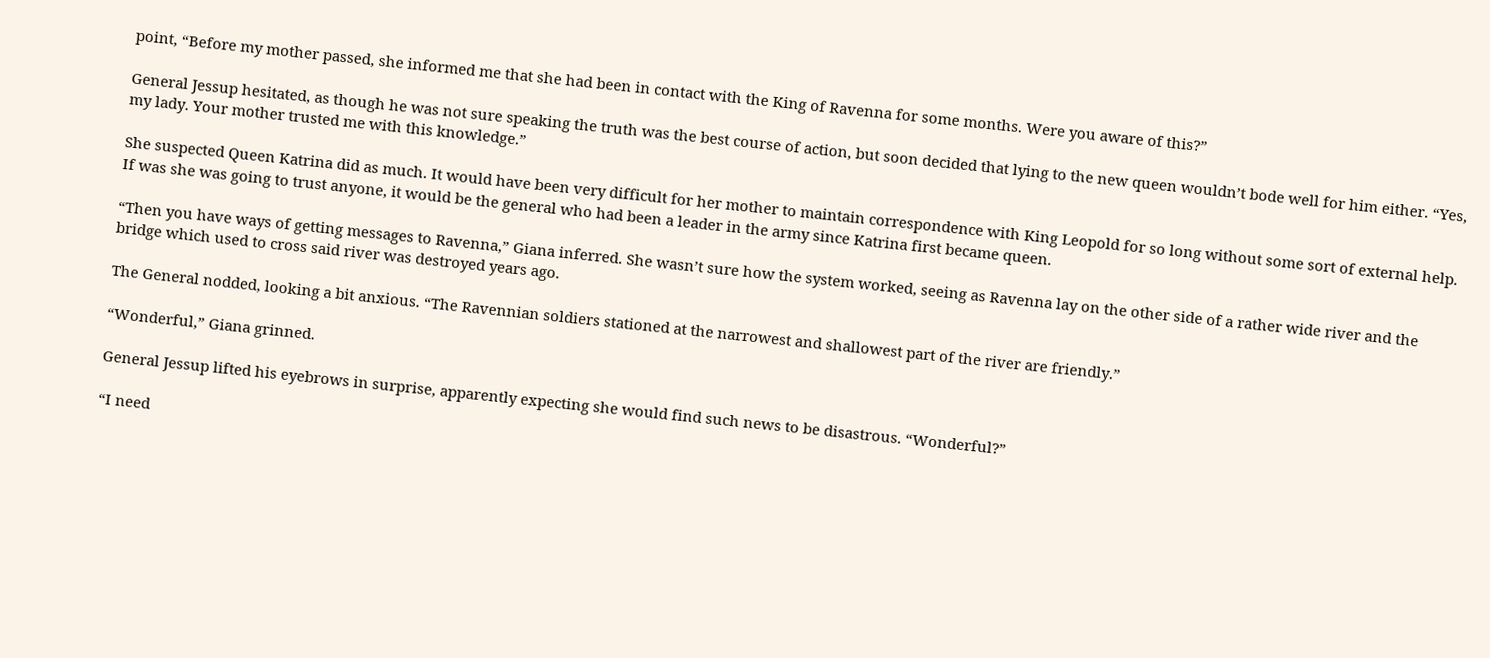point, “Before my mother passed, she informed me that she had been in contact with the King of Ravenna for some months. Were you aware of this?”

General Jessup hesitated, as though he was not sure speaking the truth was the best course of action, but soon decided that lying to the new queen wouldn’t bode well for him either. “Yes, my lady. Your mother trusted me with this knowledge.”

She suspected Queen Katrina did as much. It would have been very difficult for her mother to maintain correspondence with King Leopold for so long without some sort of external help. If was she was going to trust anyone, it would be the general who had been a leader in the army since Katrina first became queen.

“Then you have ways of getting messages to Ravenna,” Giana inferred. She wasn’t sure how the system worked, seeing as Ravenna lay on the other side of a rather wide river and the bridge which used to cross said river was destroyed years ago.

The General nodded, looking a bit anxious. “The Ravennian soldiers stationed at the narrowest and shallowest part of the river are friendly.”

“Wonderful,” Giana grinned.

General Jessup lifted his eyebrows in surprise, apparently expecting she would find such news to be disastrous. “Wonderful?”

“I need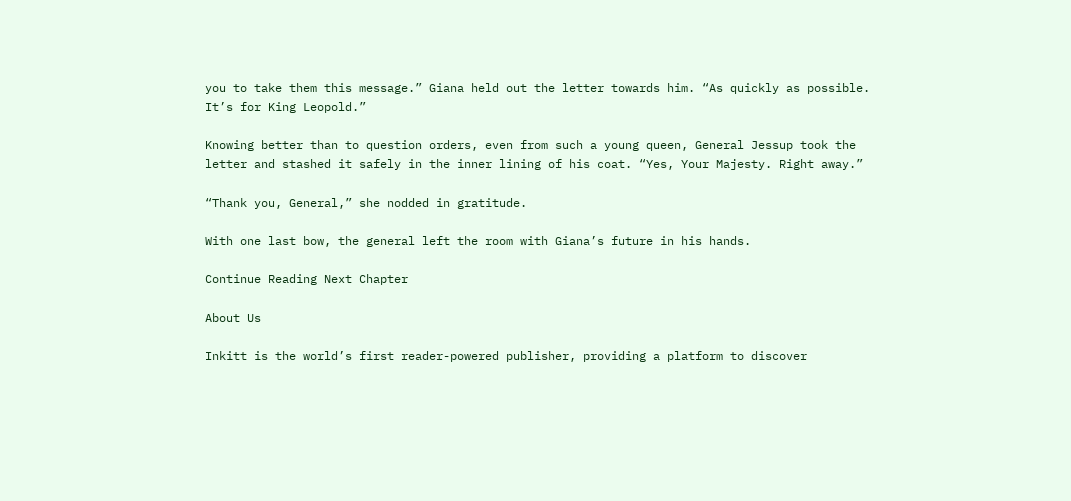you to take them this message.” Giana held out the letter towards him. “As quickly as possible. It’s for King Leopold.”

Knowing better than to question orders, even from such a young queen, General Jessup took the letter and stashed it safely in the inner lining of his coat. “Yes, Your Majesty. Right away.”

“Thank you, General,” she nodded in gratitude.

With one last bow, the general left the room with Giana’s future in his hands.

Continue Reading Next Chapter

About Us

Inkitt is the world’s first reader-powered publisher, providing a platform to discover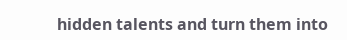hidden talents and turn them into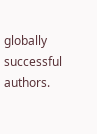globally successful authors.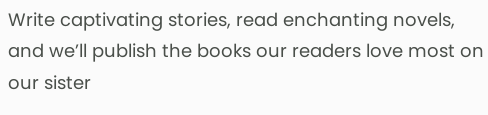Write captivating stories, read enchanting novels, and we’ll publish the books our readers love most on our sister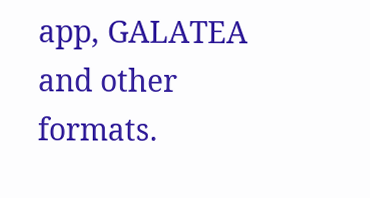app, GALATEA and other formats.